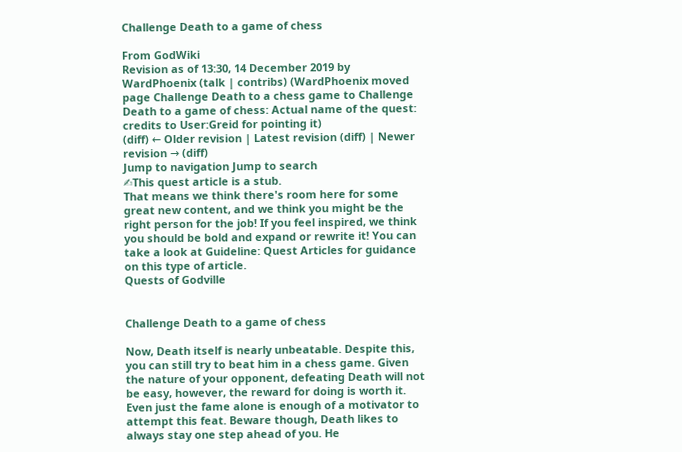Challenge Death to a game of chess

From GodWiki
Revision as of 13:30, 14 December 2019 by WardPhoenix (talk | contribs) (WardPhoenix moved page Challenge Death to a chess game to Challenge Death to a game of chess: Actual name of the quest: credits to User:Greid for pointing it)
(diff) ← Older revision | Latest revision (diff) | Newer revision → (diff)
Jump to navigation Jump to search
✍This quest article is a stub.
That means we think there's room here for some great new content, and we think you might be the right person for the job! If you feel inspired, we think you should be bold and expand or rewrite it! You can take a look at Guideline: Quest Articles for guidance on this type of article.
Quests of Godville


Challenge Death to a game of chess

Now, Death itself is nearly unbeatable. Despite this, you can still try to beat him in a chess game. Given the nature of your opponent, defeating Death will not be easy, however, the reward for doing is worth it. Even just the fame alone is enough of a motivator to attempt this feat. Beware though, Death likes to always stay one step ahead of you. He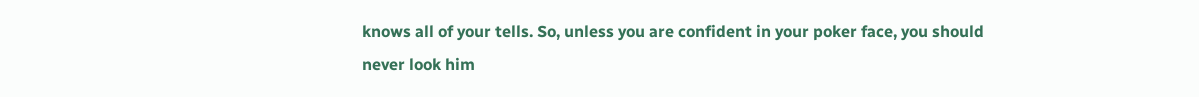knows all of your tells. So, unless you are confident in your poker face, you should never look him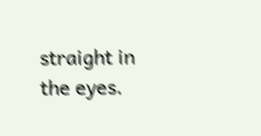straight in the eyes.